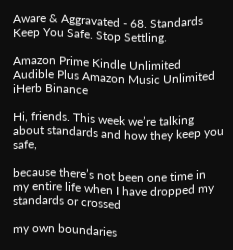Aware & Aggravated - 68. Standards Keep You Safe. Stop Settling.

Amazon Prime Kindle Unlimited Audible Plus Amazon Music Unlimited iHerb Binance

Hi, friends. This week we’re talking about standards and how they keep you safe,

because there’s not been one time in my entire life when I have dropped my standards or crossed

my own boundaries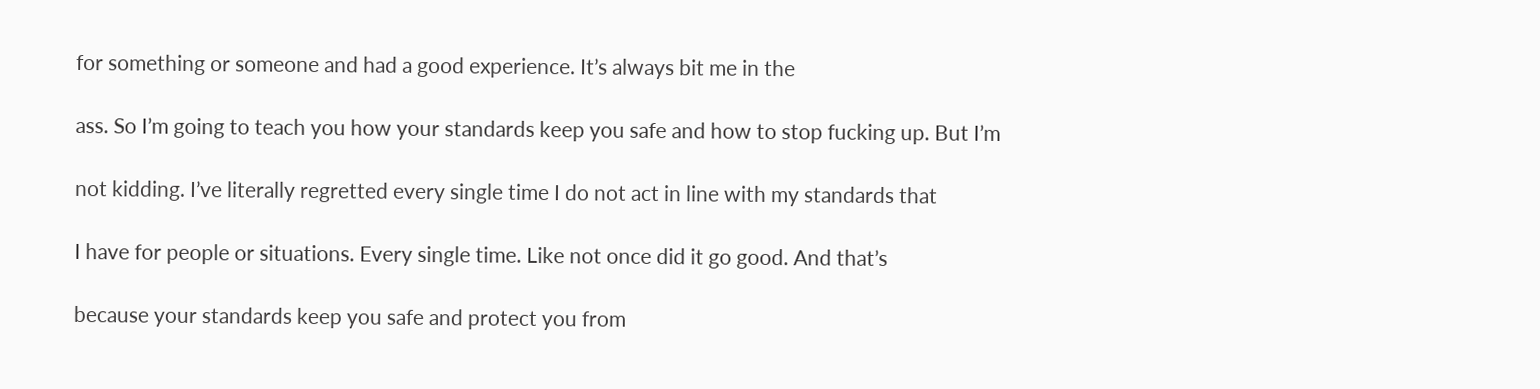for something or someone and had a good experience. It’s always bit me in the

ass. So I’m going to teach you how your standards keep you safe and how to stop fucking up. But I’m

not kidding. I’ve literally regretted every single time I do not act in line with my standards that

I have for people or situations. Every single time. Like not once did it go good. And that’s

because your standards keep you safe and protect you from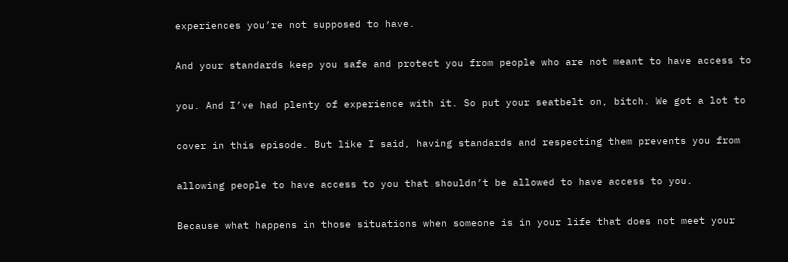experiences you’re not supposed to have.

And your standards keep you safe and protect you from people who are not meant to have access to

you. And I’ve had plenty of experience with it. So put your seatbelt on, bitch. We got a lot to

cover in this episode. But like I said, having standards and respecting them prevents you from

allowing people to have access to you that shouldn’t be allowed to have access to you.

Because what happens in those situations when someone is in your life that does not meet your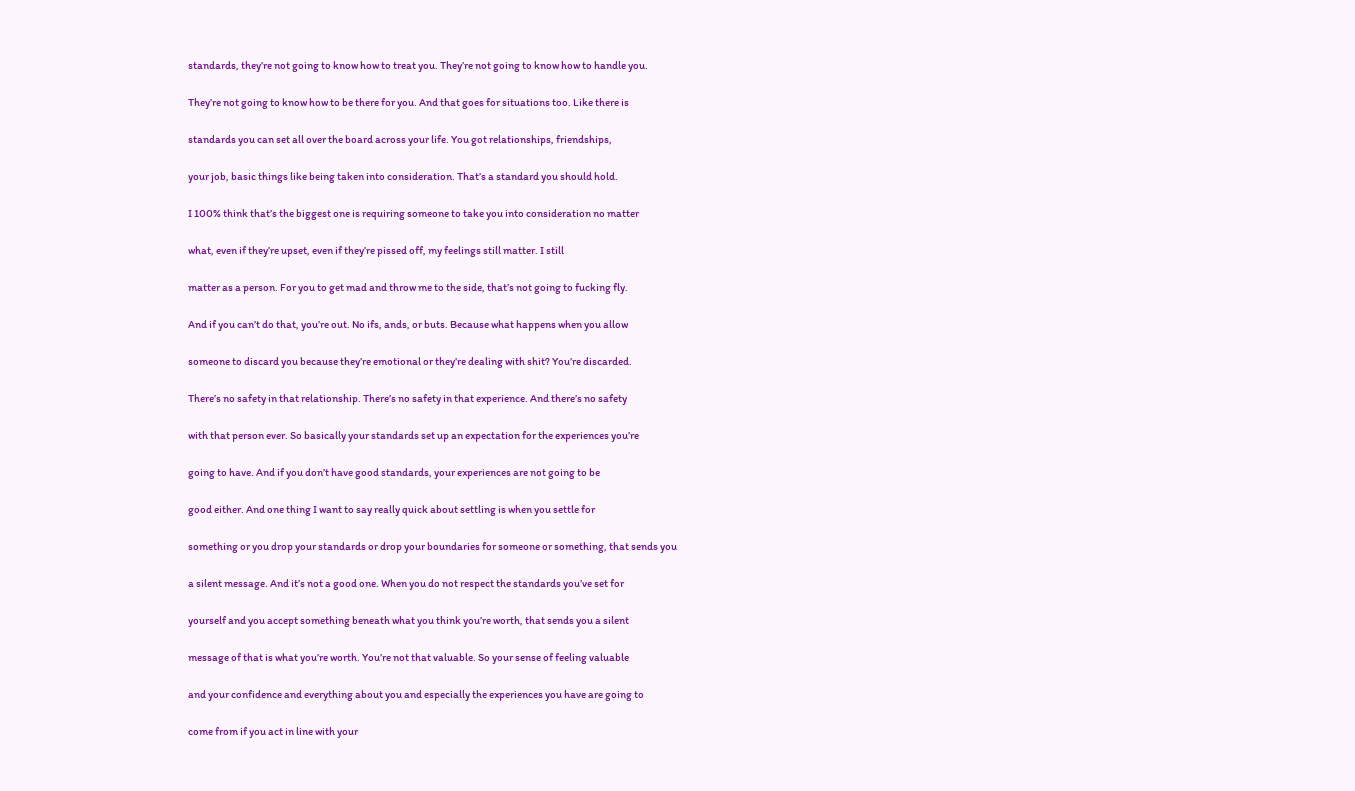standards, they’re not going to know how to treat you. They’re not going to know how to handle you.

They’re not going to know how to be there for you. And that goes for situations too. Like there is

standards you can set all over the board across your life. You got relationships, friendships,

your job, basic things like being taken into consideration. That’s a standard you should hold.

I 100% think that’s the biggest one is requiring someone to take you into consideration no matter

what, even if they’re upset, even if they’re pissed off, my feelings still matter. I still

matter as a person. For you to get mad and throw me to the side, that’s not going to fucking fly.

And if you can’t do that, you’re out. No ifs, ands, or buts. Because what happens when you allow

someone to discard you because they’re emotional or they’re dealing with shit? You’re discarded.

There’s no safety in that relationship. There’s no safety in that experience. And there’s no safety

with that person ever. So basically your standards set up an expectation for the experiences you’re

going to have. And if you don’t have good standards, your experiences are not going to be

good either. And one thing I want to say really quick about settling is when you settle for

something or you drop your standards or drop your boundaries for someone or something, that sends you

a silent message. And it’s not a good one. When you do not respect the standards you’ve set for

yourself and you accept something beneath what you think you’re worth, that sends you a silent

message of that is what you’re worth. You’re not that valuable. So your sense of feeling valuable

and your confidence and everything about you and especially the experiences you have are going to

come from if you act in line with your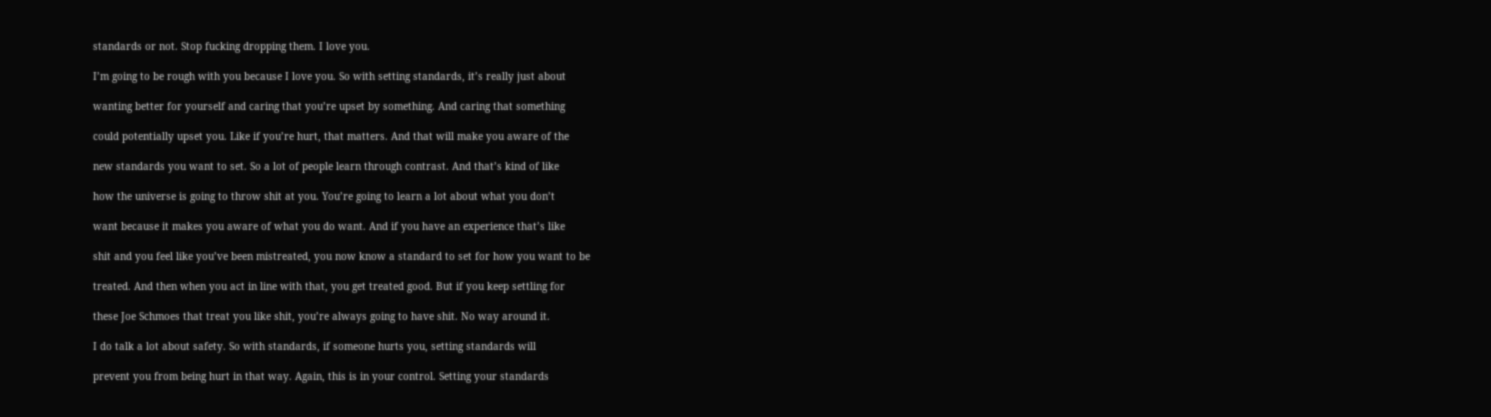standards or not. Stop fucking dropping them. I love you.

I’m going to be rough with you because I love you. So with setting standards, it’s really just about

wanting better for yourself and caring that you’re upset by something. And caring that something

could potentially upset you. Like if you’re hurt, that matters. And that will make you aware of the

new standards you want to set. So a lot of people learn through contrast. And that’s kind of like

how the universe is going to throw shit at you. You’re going to learn a lot about what you don’t

want because it makes you aware of what you do want. And if you have an experience that’s like

shit and you feel like you’ve been mistreated, you now know a standard to set for how you want to be

treated. And then when you act in line with that, you get treated good. But if you keep settling for

these Joe Schmoes that treat you like shit, you’re always going to have shit. No way around it.

I do talk a lot about safety. So with standards, if someone hurts you, setting standards will

prevent you from being hurt in that way. Again, this is in your control. Setting your standards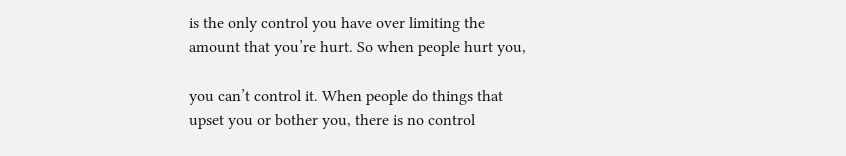is the only control you have over limiting the amount that you’re hurt. So when people hurt you,

you can’t control it. When people do things that upset you or bother you, there is no control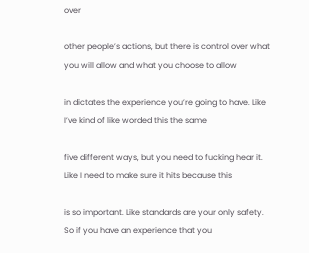over

other people’s actions, but there is control over what you will allow and what you choose to allow

in dictates the experience you’re going to have. Like I’ve kind of like worded this the same

five different ways, but you need to fucking hear it. Like I need to make sure it hits because this

is so important. Like standards are your only safety. So if you have an experience that you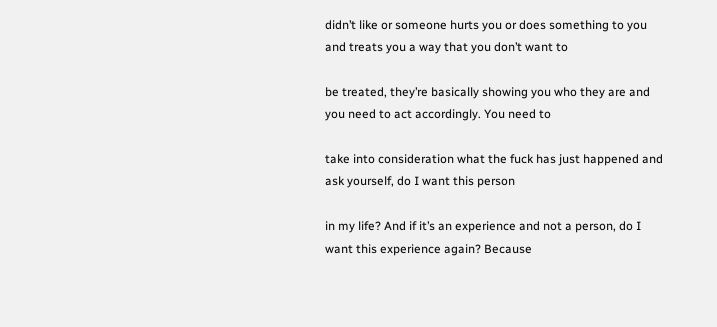didn’t like or someone hurts you or does something to you and treats you a way that you don’t want to

be treated, they’re basically showing you who they are and you need to act accordingly. You need to

take into consideration what the fuck has just happened and ask yourself, do I want this person

in my life? And if it’s an experience and not a person, do I want this experience again? Because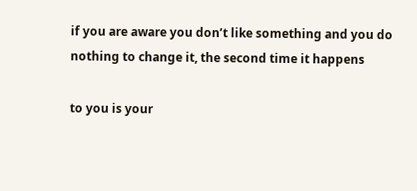if you are aware you don’t like something and you do nothing to change it, the second time it happens

to you is your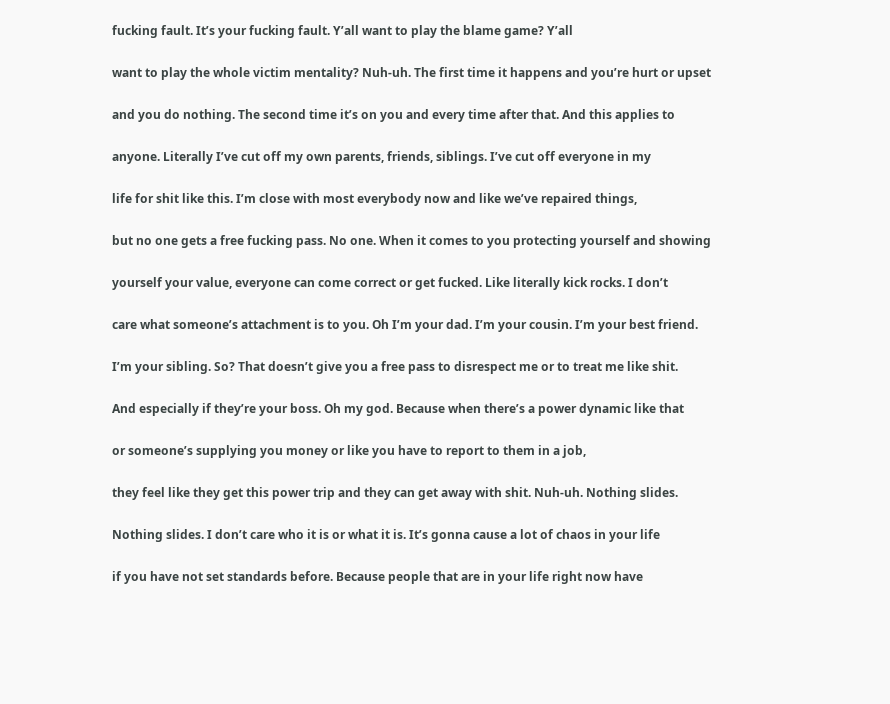fucking fault. It’s your fucking fault. Y’all want to play the blame game? Y’all

want to play the whole victim mentality? Nuh-uh. The first time it happens and you’re hurt or upset

and you do nothing. The second time it’s on you and every time after that. And this applies to

anyone. Literally I’ve cut off my own parents, friends, siblings. I’ve cut off everyone in my

life for shit like this. I’m close with most everybody now and like we’ve repaired things,

but no one gets a free fucking pass. No one. When it comes to you protecting yourself and showing

yourself your value, everyone can come correct or get fucked. Like literally kick rocks. I don’t

care what someone’s attachment is to you. Oh I’m your dad. I’m your cousin. I’m your best friend.

I’m your sibling. So? That doesn’t give you a free pass to disrespect me or to treat me like shit.

And especially if they’re your boss. Oh my god. Because when there’s a power dynamic like that

or someone’s supplying you money or like you have to report to them in a job,

they feel like they get this power trip and they can get away with shit. Nuh-uh. Nothing slides.

Nothing slides. I don’t care who it is or what it is. It’s gonna cause a lot of chaos in your life

if you have not set standards before. Because people that are in your life right now have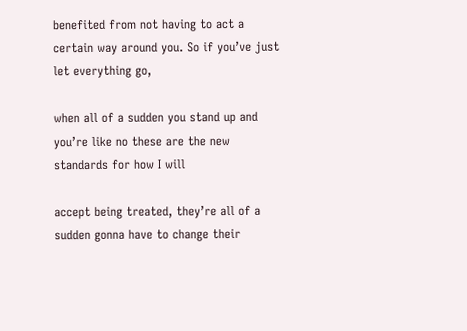benefited from not having to act a certain way around you. So if you’ve just let everything go,

when all of a sudden you stand up and you’re like no these are the new standards for how I will

accept being treated, they’re all of a sudden gonna have to change their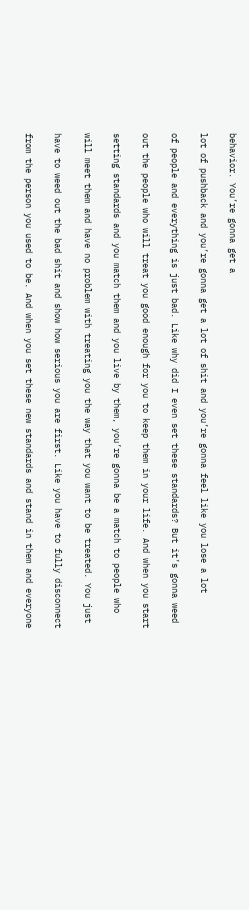behavior. You’re gonna get a

lot of pushback and you’re gonna get a lot of shit and you’re gonna feel like you lose a lot

of people and everything is just bad. Like why did I even set these standards? But it’s gonna weed

out the people who will treat you good enough for you to keep them in your life. And when you start

setting standards and you match them and you live by them, you’re gonna be a match to people who

will meet them and have no problem with treating you the way that you want to be treated. You just

have to weed out the bad shit and show how serious you are first. Like you have to fully disconnect

from the person you used to be. And when you set these new standards and stand in them and everyone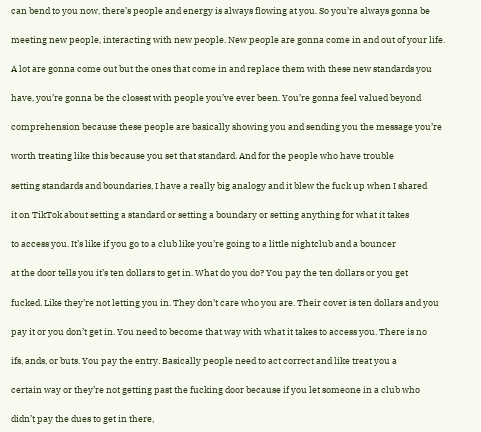can bend to you now, there’s people and energy is always flowing at you. So you’re always gonna be

meeting new people, interacting with new people. New people are gonna come in and out of your life.

A lot are gonna come out but the ones that come in and replace them with these new standards you

have, you’re gonna be the closest with people you’ve ever been. You’re gonna feel valued beyond

comprehension because these people are basically showing you and sending you the message you’re

worth treating like this because you set that standard. And for the people who have trouble

setting standards and boundaries, I have a really big analogy and it blew the fuck up when I shared

it on TikTok about setting a standard or setting a boundary or setting anything for what it takes

to access you. It’s like if you go to a club like you’re going to a little nightclub and a bouncer

at the door tells you it’s ten dollars to get in. What do you do? You pay the ten dollars or you get

fucked. Like they’re not letting you in. They don’t care who you are. Their cover is ten dollars and you

pay it or you don’t get in. You need to become that way with what it takes to access you. There is no

ifs, ands, or buts. You pay the entry. Basically people need to act correct and like treat you a

certain way or they’re not getting past the fucking door because if you let someone in a club who

didn’t pay the dues to get in there,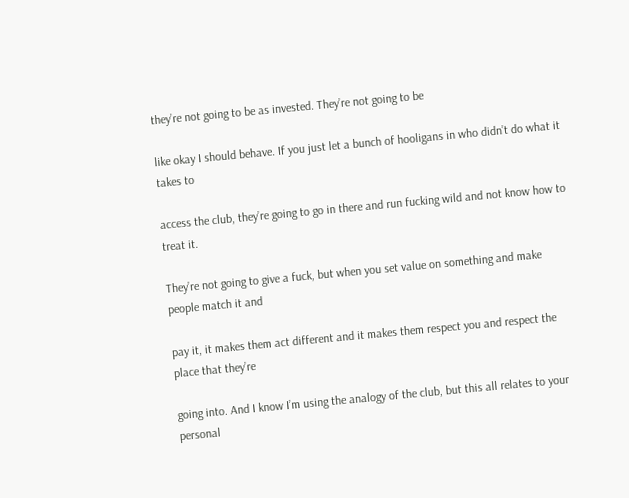they’re not going to be as invested. They’re not going to be

like okay I should behave. If you just let a bunch of hooligans in who didn’t do what it takes to

access the club, they’re going to go in there and run fucking wild and not know how to treat it.

They’re not going to give a fuck, but when you set value on something and make people match it and

pay it, it makes them act different and it makes them respect you and respect the place that they’re

going into. And I know I’m using the analogy of the club, but this all relates to your personal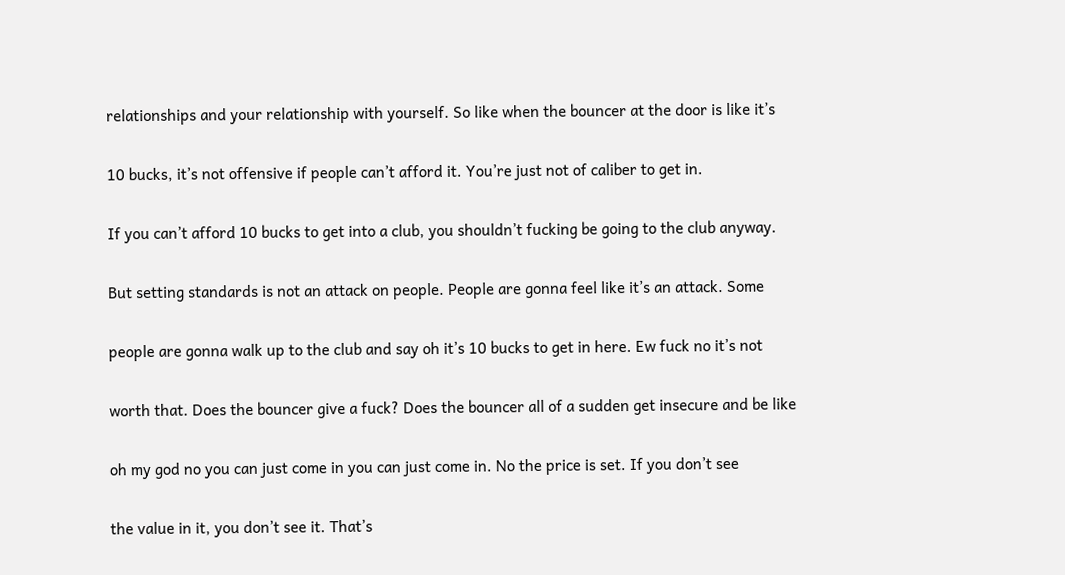relationships and your relationship with yourself. So like when the bouncer at the door is like it’s

10 bucks, it’s not offensive if people can’t afford it. You’re just not of caliber to get in.

If you can’t afford 10 bucks to get into a club, you shouldn’t fucking be going to the club anyway.

But setting standards is not an attack on people. People are gonna feel like it’s an attack. Some

people are gonna walk up to the club and say oh it’s 10 bucks to get in here. Ew fuck no it’s not

worth that. Does the bouncer give a fuck? Does the bouncer all of a sudden get insecure and be like

oh my god no you can just come in you can just come in. No the price is set. If you don’t see

the value in it, you don’t see it. That’s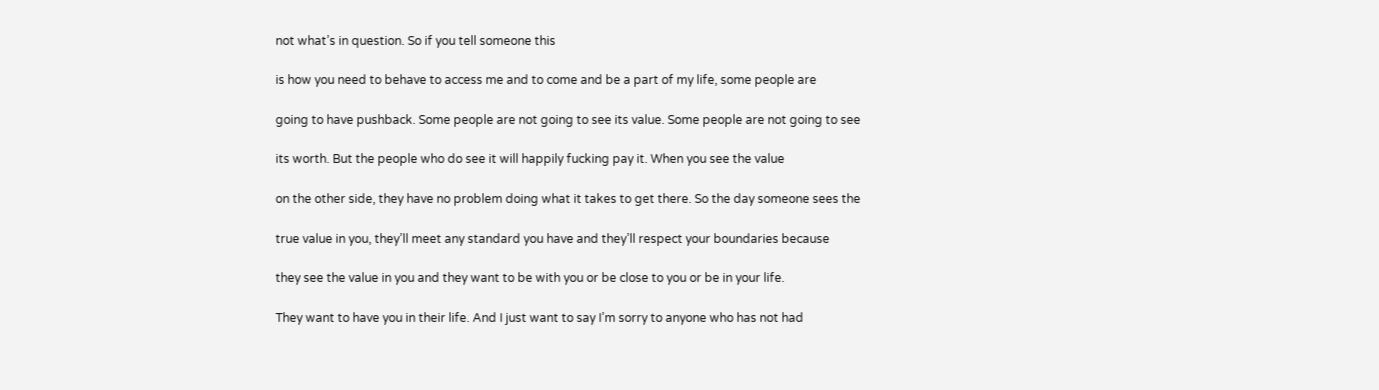not what’s in question. So if you tell someone this

is how you need to behave to access me and to come and be a part of my life, some people are

going to have pushback. Some people are not going to see its value. Some people are not going to see

its worth. But the people who do see it will happily fucking pay it. When you see the value

on the other side, they have no problem doing what it takes to get there. So the day someone sees the

true value in you, they’ll meet any standard you have and they’ll respect your boundaries because

they see the value in you and they want to be with you or be close to you or be in your life.

They want to have you in their life. And I just want to say I’m sorry to anyone who has not had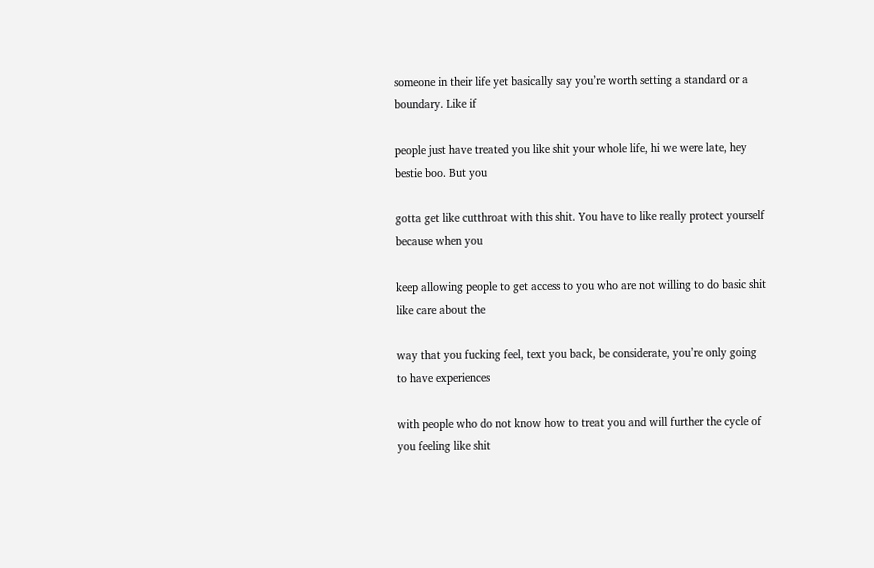someone in their life yet basically say you’re worth setting a standard or a boundary. Like if

people just have treated you like shit your whole life, hi we were late, hey bestie boo. But you

gotta get like cutthroat with this shit. You have to like really protect yourself because when you

keep allowing people to get access to you who are not willing to do basic shit like care about the

way that you fucking feel, text you back, be considerate, you’re only going to have experiences

with people who do not know how to treat you and will further the cycle of you feeling like shit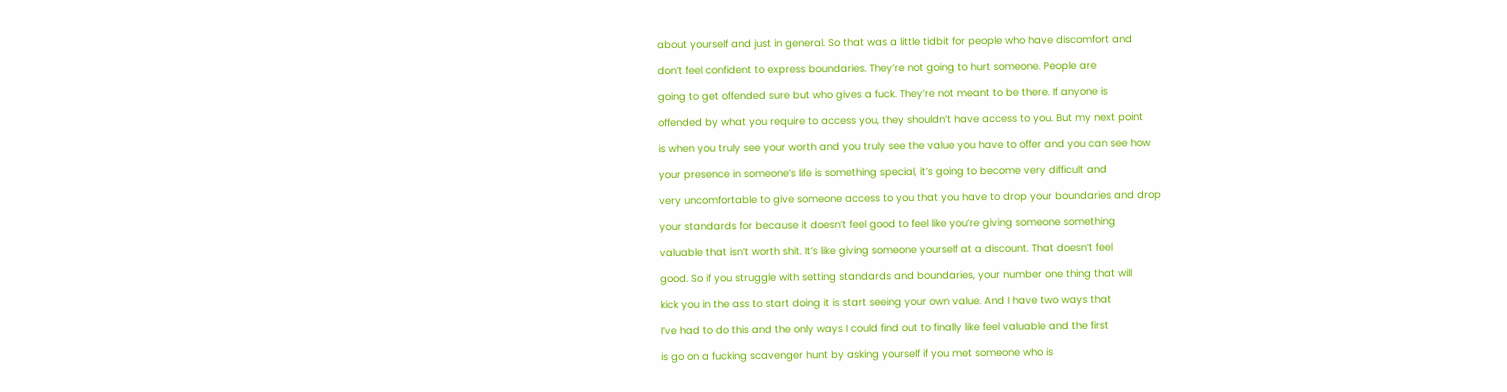about yourself and just in general. So that was a little tidbit for people who have discomfort and

don’t feel confident to express boundaries. They’re not going to hurt someone. People are

going to get offended sure but who gives a fuck. They’re not meant to be there. If anyone is

offended by what you require to access you, they shouldn’t have access to you. But my next point

is when you truly see your worth and you truly see the value you have to offer and you can see how

your presence in someone’s life is something special, it’s going to become very difficult and

very uncomfortable to give someone access to you that you have to drop your boundaries and drop

your standards for because it doesn’t feel good to feel like you’re giving someone something

valuable that isn’t worth shit. It’s like giving someone yourself at a discount. That doesn’t feel

good. So if you struggle with setting standards and boundaries, your number one thing that will

kick you in the ass to start doing it is start seeing your own value. And I have two ways that

I’ve had to do this and the only ways I could find out to finally like feel valuable and the first

is go on a fucking scavenger hunt by asking yourself if you met someone who is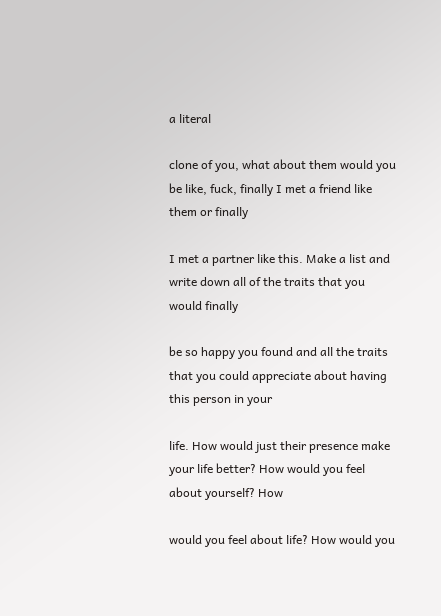a literal

clone of you, what about them would you be like, fuck, finally I met a friend like them or finally

I met a partner like this. Make a list and write down all of the traits that you would finally

be so happy you found and all the traits that you could appreciate about having this person in your

life. How would just their presence make your life better? How would you feel about yourself? How

would you feel about life? How would you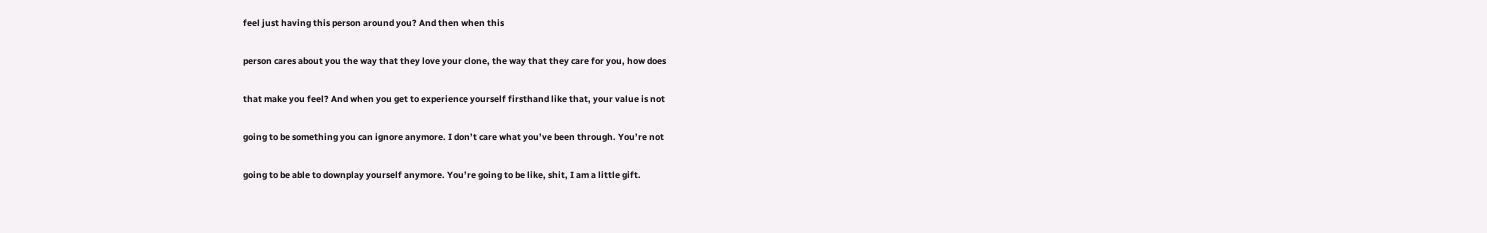feel just having this person around you? And then when this

person cares about you the way that they love your clone, the way that they care for you, how does

that make you feel? And when you get to experience yourself firsthand like that, your value is not

going to be something you can ignore anymore. I don’t care what you’ve been through. You’re not

going to be able to downplay yourself anymore. You’re going to be like, shit, I am a little gift.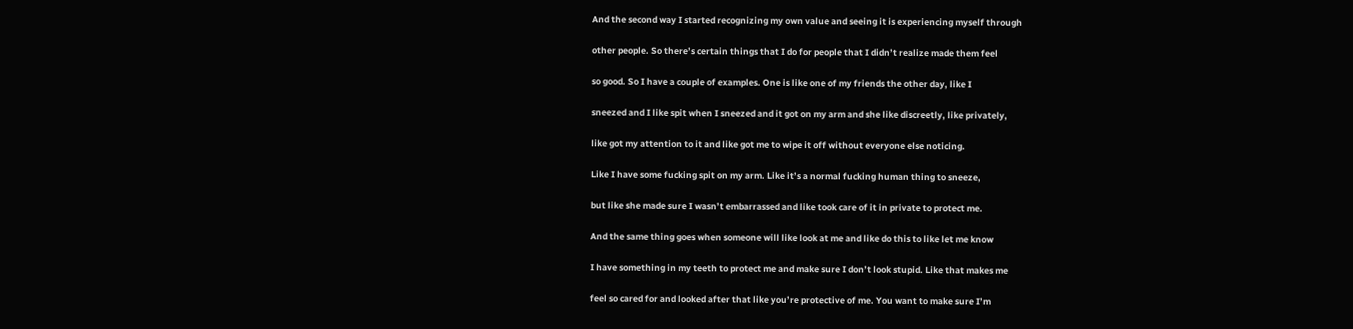And the second way I started recognizing my own value and seeing it is experiencing myself through

other people. So there’s certain things that I do for people that I didn’t realize made them feel

so good. So I have a couple of examples. One is like one of my friends the other day, like I

sneezed and I like spit when I sneezed and it got on my arm and she like discreetly, like privately,

like got my attention to it and like got me to wipe it off without everyone else noticing.

Like I have some fucking spit on my arm. Like it’s a normal fucking human thing to sneeze,

but like she made sure I wasn’t embarrassed and like took care of it in private to protect me.

And the same thing goes when someone will like look at me and like do this to like let me know

I have something in my teeth to protect me and make sure I don’t look stupid. Like that makes me

feel so cared for and looked after that like you’re protective of me. You want to make sure I’m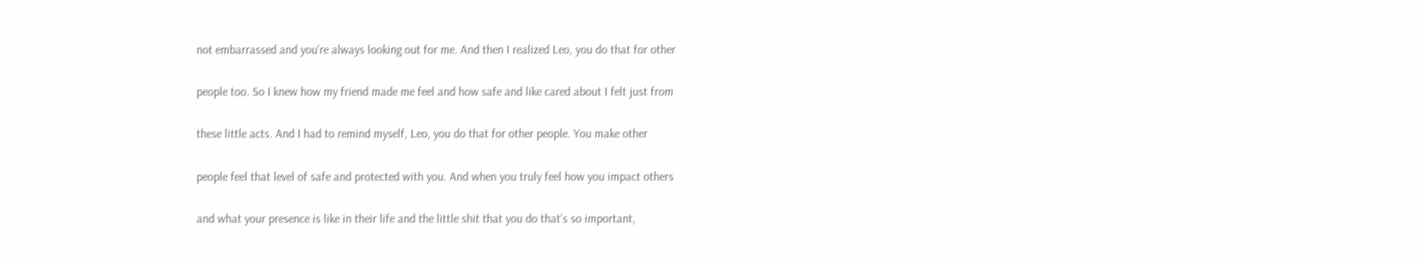not embarrassed and you’re always looking out for me. And then I realized Leo, you do that for other

people too. So I knew how my friend made me feel and how safe and like cared about I felt just from

these little acts. And I had to remind myself, Leo, you do that for other people. You make other

people feel that level of safe and protected with you. And when you truly feel how you impact others

and what your presence is like in their life and the little shit that you do that’s so important,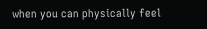when you can physically feel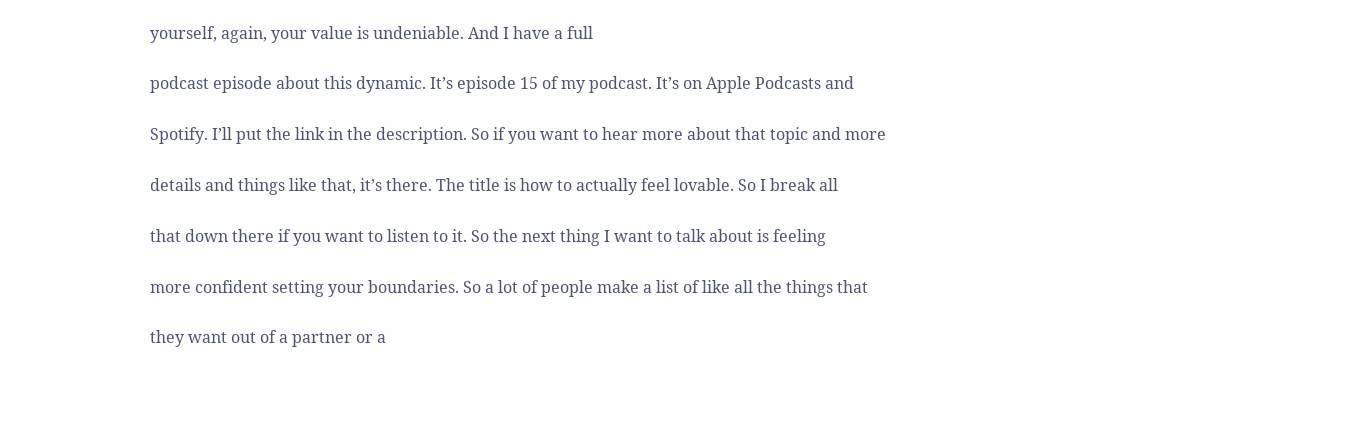yourself, again, your value is undeniable. And I have a full

podcast episode about this dynamic. It’s episode 15 of my podcast. It’s on Apple Podcasts and

Spotify. I’ll put the link in the description. So if you want to hear more about that topic and more

details and things like that, it’s there. The title is how to actually feel lovable. So I break all

that down there if you want to listen to it. So the next thing I want to talk about is feeling

more confident setting your boundaries. So a lot of people make a list of like all the things that

they want out of a partner or a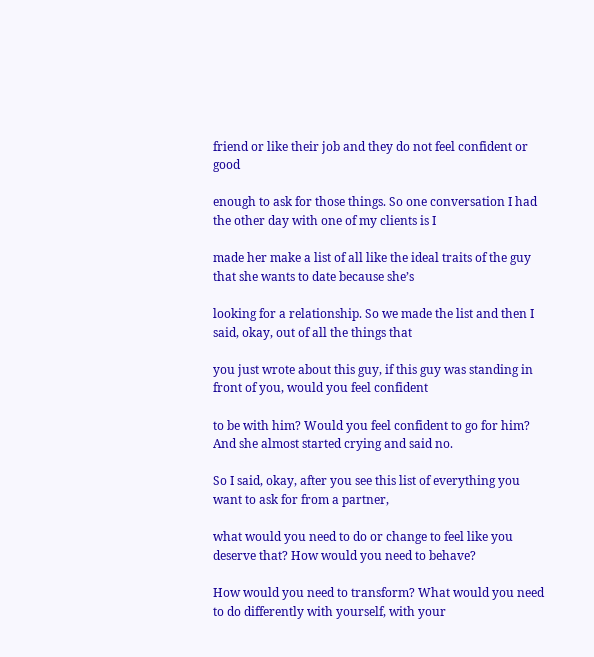friend or like their job and they do not feel confident or good

enough to ask for those things. So one conversation I had the other day with one of my clients is I

made her make a list of all like the ideal traits of the guy that she wants to date because she’s

looking for a relationship. So we made the list and then I said, okay, out of all the things that

you just wrote about this guy, if this guy was standing in front of you, would you feel confident

to be with him? Would you feel confident to go for him? And she almost started crying and said no.

So I said, okay, after you see this list of everything you want to ask for from a partner,

what would you need to do or change to feel like you deserve that? How would you need to behave?

How would you need to transform? What would you need to do differently with yourself, with your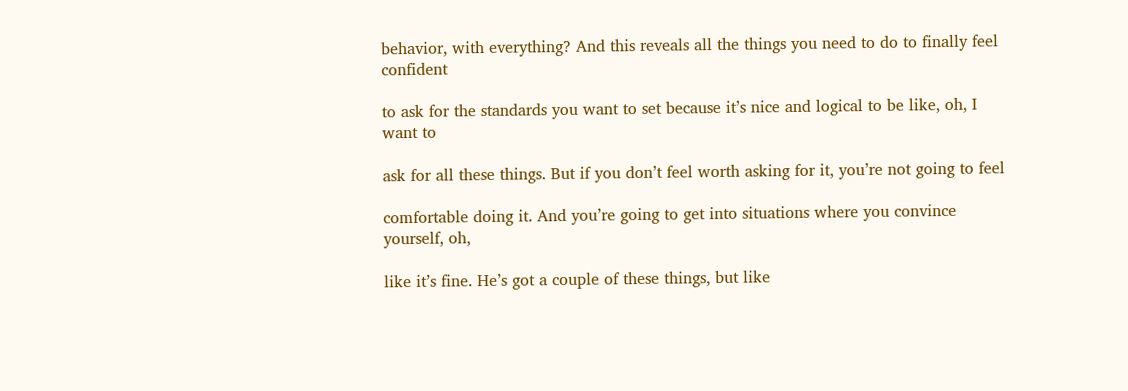behavior, with everything? And this reveals all the things you need to do to finally feel confident

to ask for the standards you want to set because it’s nice and logical to be like, oh, I want to

ask for all these things. But if you don’t feel worth asking for it, you’re not going to feel

comfortable doing it. And you’re going to get into situations where you convince yourself, oh,

like it’s fine. He’s got a couple of these things, but like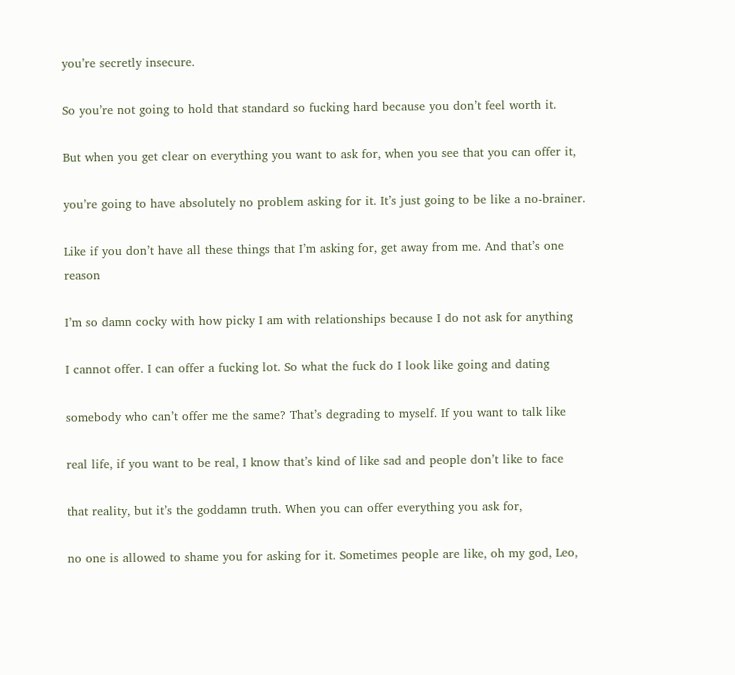you’re secretly insecure.

So you’re not going to hold that standard so fucking hard because you don’t feel worth it.

But when you get clear on everything you want to ask for, when you see that you can offer it,

you’re going to have absolutely no problem asking for it. It’s just going to be like a no-brainer.

Like if you don’t have all these things that I’m asking for, get away from me. And that’s one reason

I’m so damn cocky with how picky I am with relationships because I do not ask for anything

I cannot offer. I can offer a fucking lot. So what the fuck do I look like going and dating

somebody who can’t offer me the same? That’s degrading to myself. If you want to talk like

real life, if you want to be real, I know that’s kind of like sad and people don’t like to face

that reality, but it’s the goddamn truth. When you can offer everything you ask for,

no one is allowed to shame you for asking for it. Sometimes people are like, oh my god, Leo,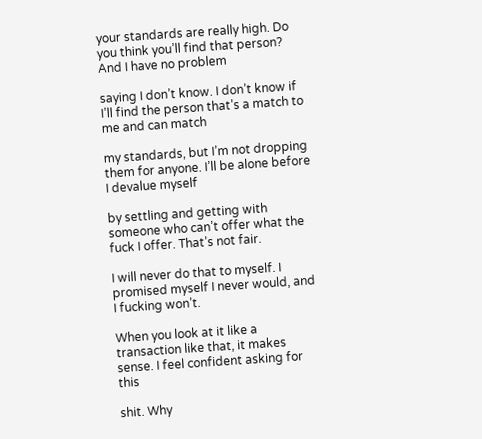your standards are really high. Do you think you’ll find that person? And I have no problem

saying I don’t know. I don’t know if I’ll find the person that’s a match to me and can match

my standards, but I’m not dropping them for anyone. I’ll be alone before I devalue myself

by settling and getting with someone who can’t offer what the fuck I offer. That’s not fair.

I will never do that to myself. I promised myself I never would, and I fucking won’t.

When you look at it like a transaction like that, it makes sense. I feel confident asking for this

shit. Why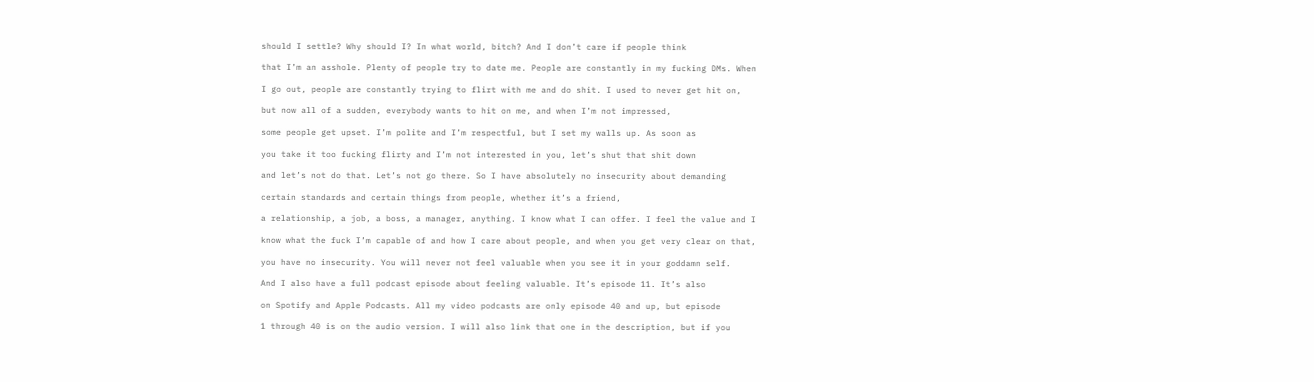should I settle? Why should I? In what world, bitch? And I don’t care if people think

that I’m an asshole. Plenty of people try to date me. People are constantly in my fucking DMs. When

I go out, people are constantly trying to flirt with me and do shit. I used to never get hit on,

but now all of a sudden, everybody wants to hit on me, and when I’m not impressed,

some people get upset. I’m polite and I’m respectful, but I set my walls up. As soon as

you take it too fucking flirty and I’m not interested in you, let’s shut that shit down

and let’s not do that. Let’s not go there. So I have absolutely no insecurity about demanding

certain standards and certain things from people, whether it’s a friend,

a relationship, a job, a boss, a manager, anything. I know what I can offer. I feel the value and I

know what the fuck I’m capable of and how I care about people, and when you get very clear on that,

you have no insecurity. You will never not feel valuable when you see it in your goddamn self.

And I also have a full podcast episode about feeling valuable. It’s episode 11. It’s also

on Spotify and Apple Podcasts. All my video podcasts are only episode 40 and up, but episode

1 through 40 is on the audio version. I will also link that one in the description, but if you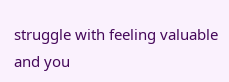struggle with feeling valuable and you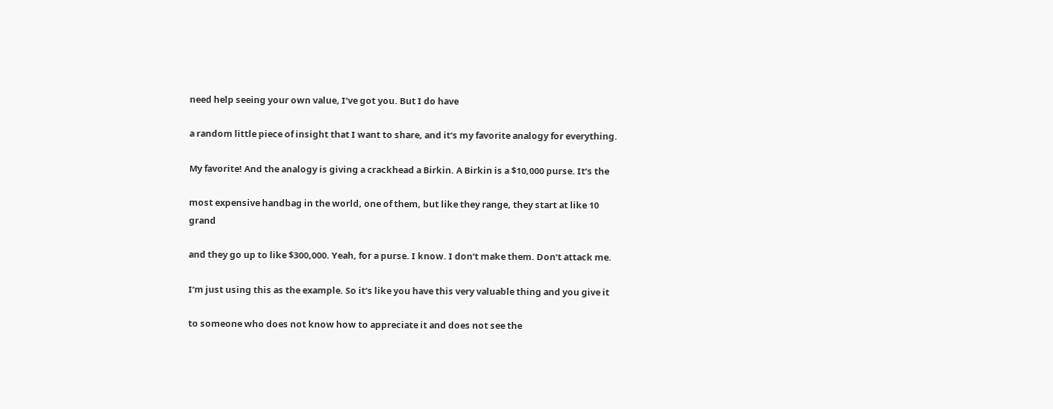need help seeing your own value, I’ve got you. But I do have

a random little piece of insight that I want to share, and it’s my favorite analogy for everything.

My favorite! And the analogy is giving a crackhead a Birkin. A Birkin is a $10,000 purse. It’s the

most expensive handbag in the world, one of them, but like they range, they start at like 10 grand

and they go up to like $300,000. Yeah, for a purse. I know. I don’t make them. Don’t attack me.

I’m just using this as the example. So it’s like you have this very valuable thing and you give it

to someone who does not know how to appreciate it and does not see the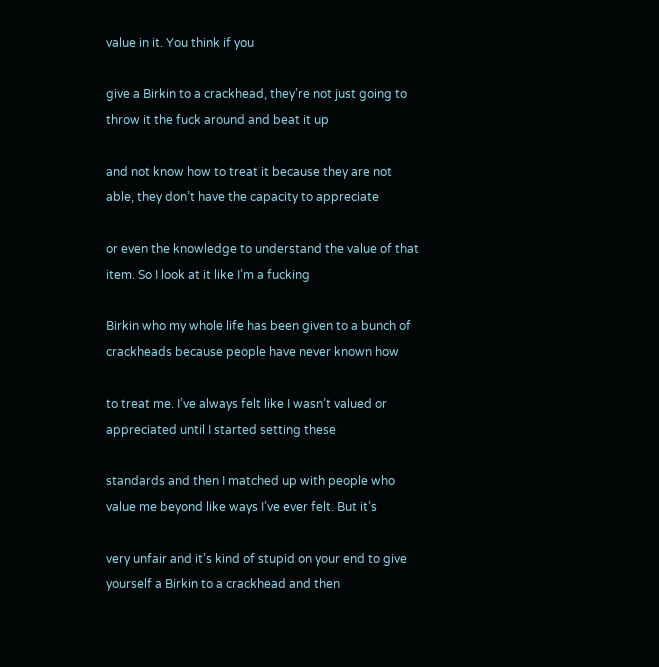value in it. You think if you

give a Birkin to a crackhead, they’re not just going to throw it the fuck around and beat it up

and not know how to treat it because they are not able, they don’t have the capacity to appreciate

or even the knowledge to understand the value of that item. So I look at it like I’m a fucking

Birkin who my whole life has been given to a bunch of crackheads because people have never known how

to treat me. I’ve always felt like I wasn’t valued or appreciated until I started setting these

standards and then I matched up with people who value me beyond like ways I’ve ever felt. But it’s

very unfair and it’s kind of stupid on your end to give yourself a Birkin to a crackhead and then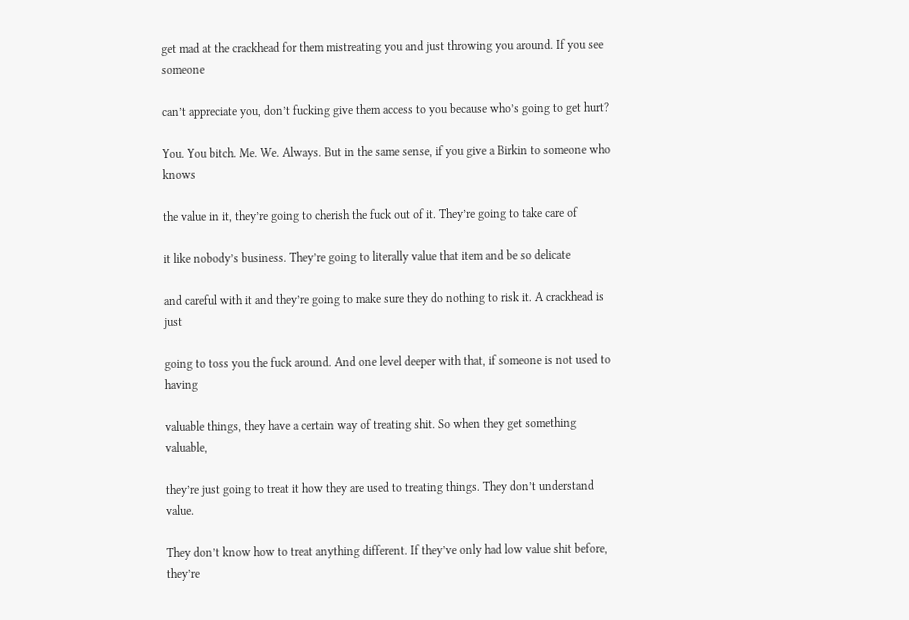get mad at the crackhead for them mistreating you and just throwing you around. If you see someone

can’t appreciate you, don’t fucking give them access to you because who’s going to get hurt?

You. You bitch. Me. We. Always. But in the same sense, if you give a Birkin to someone who knows

the value in it, they’re going to cherish the fuck out of it. They’re going to take care of

it like nobody’s business. They’re going to literally value that item and be so delicate

and careful with it and they’re going to make sure they do nothing to risk it. A crackhead is just

going to toss you the fuck around. And one level deeper with that, if someone is not used to having

valuable things, they have a certain way of treating shit. So when they get something valuable,

they’re just going to treat it how they are used to treating things. They don’t understand value.

They don’t know how to treat anything different. If they’ve only had low value shit before, they’re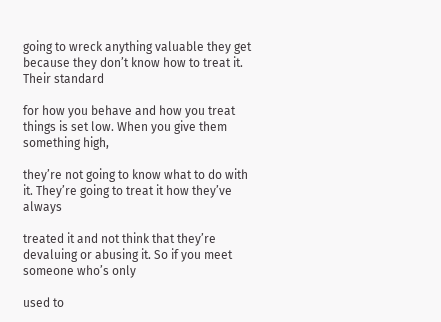going to wreck anything valuable they get because they don’t know how to treat it. Their standard

for how you behave and how you treat things is set low. When you give them something high,

they’re not going to know what to do with it. They’re going to treat it how they’ve always

treated it and not think that they’re devaluing or abusing it. So if you meet someone who’s only

used to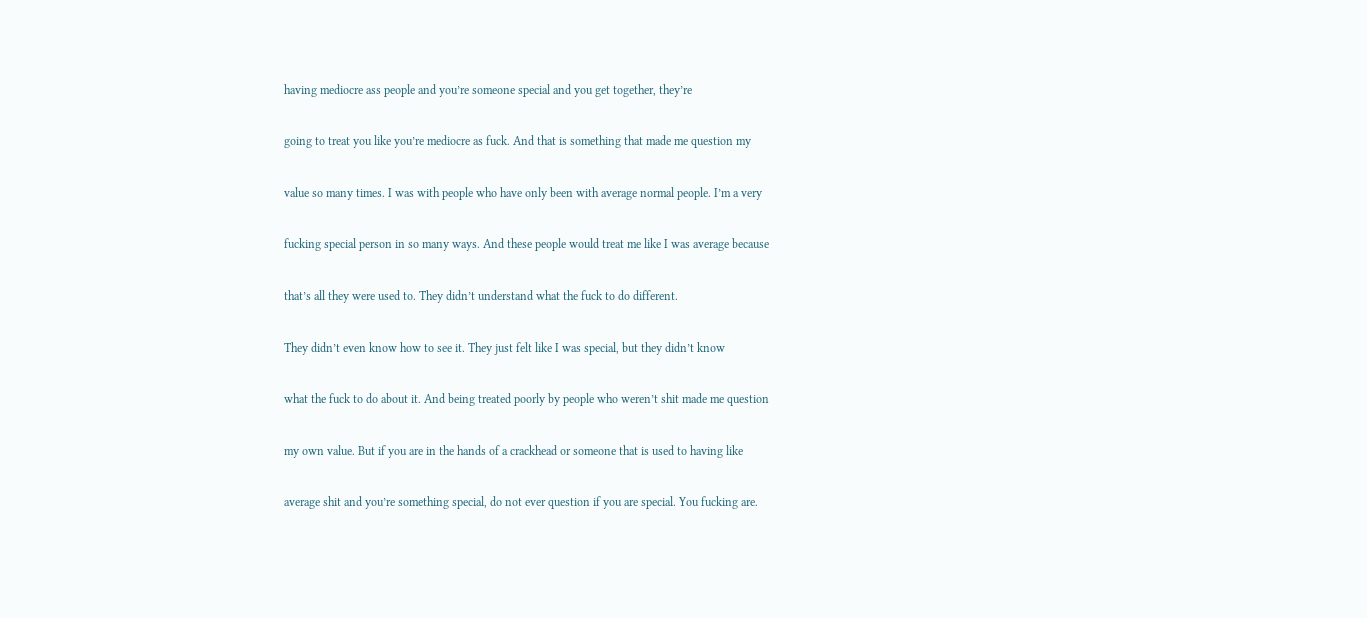having mediocre ass people and you’re someone special and you get together, they’re

going to treat you like you’re mediocre as fuck. And that is something that made me question my

value so many times. I was with people who have only been with average normal people. I’m a very

fucking special person in so many ways. And these people would treat me like I was average because

that’s all they were used to. They didn’t understand what the fuck to do different.

They didn’t even know how to see it. They just felt like I was special, but they didn’t know

what the fuck to do about it. And being treated poorly by people who weren’t shit made me question

my own value. But if you are in the hands of a crackhead or someone that is used to having like

average shit and you’re something special, do not ever question if you are special. You fucking are.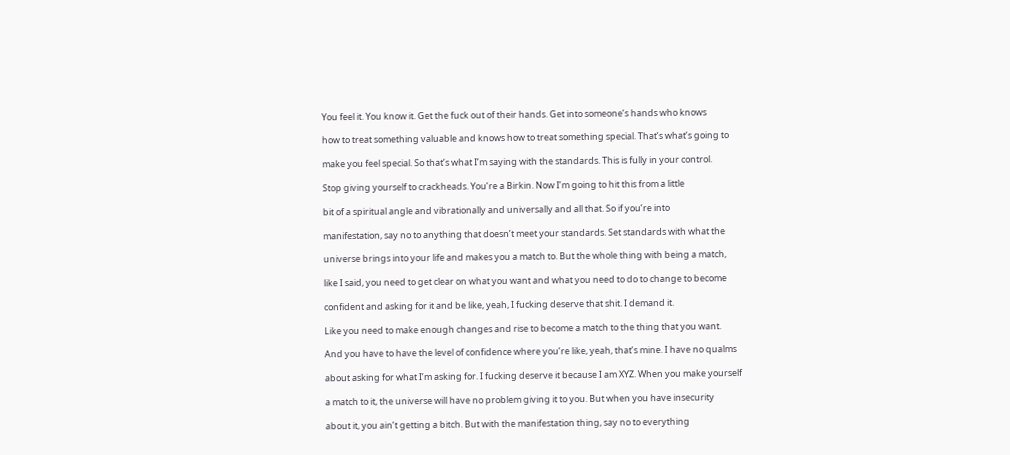You feel it. You know it. Get the fuck out of their hands. Get into someone’s hands who knows

how to treat something valuable and knows how to treat something special. That’s what’s going to

make you feel special. So that’s what I’m saying with the standards. This is fully in your control.

Stop giving yourself to crackheads. You’re a Birkin. Now I’m going to hit this from a little

bit of a spiritual angle and vibrationally and universally and all that. So if you’re into

manifestation, say no to anything that doesn’t meet your standards. Set standards with what the

universe brings into your life and makes you a match to. But the whole thing with being a match,

like I said, you need to get clear on what you want and what you need to do to change to become

confident and asking for it and be like, yeah, I fucking deserve that shit. I demand it.

Like you need to make enough changes and rise to become a match to the thing that you want.

And you have to have the level of confidence where you’re like, yeah, that’s mine. I have no qualms

about asking for what I’m asking for. I fucking deserve it because I am XYZ. When you make yourself

a match to it, the universe will have no problem giving it to you. But when you have insecurity

about it, you ain’t getting a bitch. But with the manifestation thing, say no to everything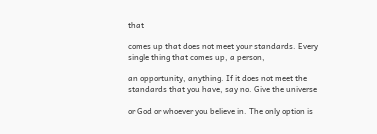that

comes up that does not meet your standards. Every single thing that comes up, a person,

an opportunity, anything. If it does not meet the standards that you have, say no. Give the universe

or God or whoever you believe in. The only option is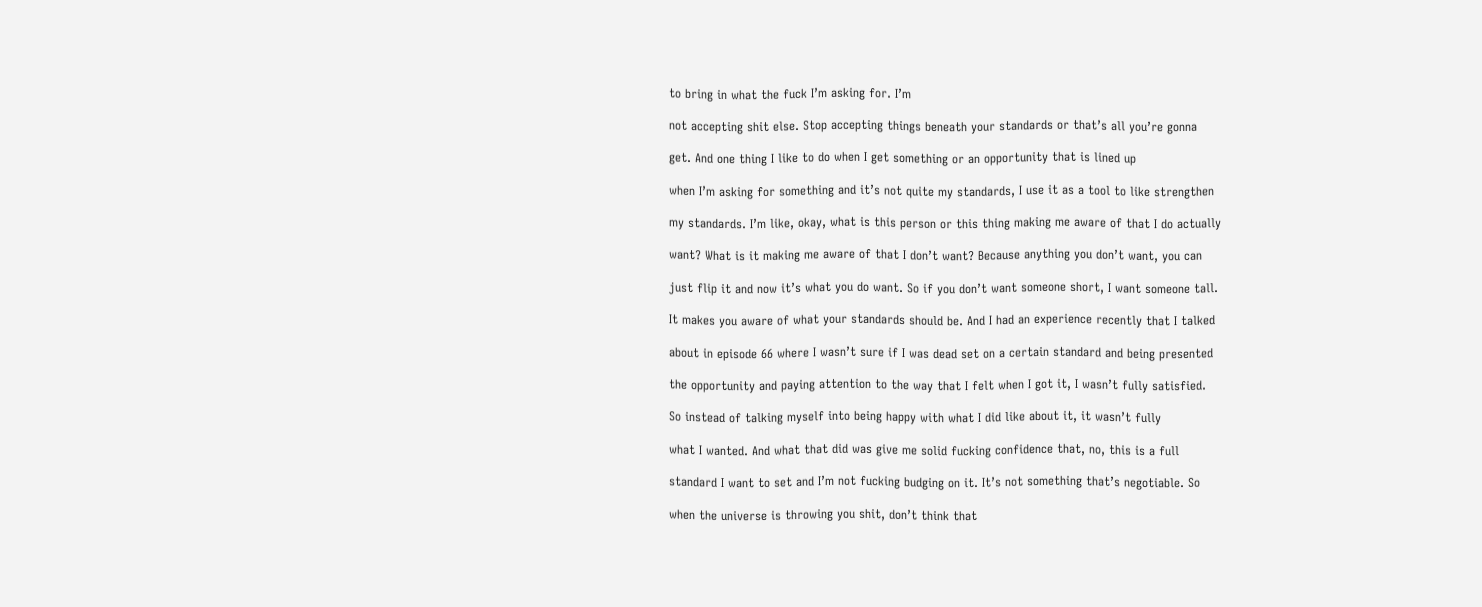to bring in what the fuck I’m asking for. I’m

not accepting shit else. Stop accepting things beneath your standards or that’s all you’re gonna

get. And one thing I like to do when I get something or an opportunity that is lined up

when I’m asking for something and it’s not quite my standards, I use it as a tool to like strengthen

my standards. I’m like, okay, what is this person or this thing making me aware of that I do actually

want? What is it making me aware of that I don’t want? Because anything you don’t want, you can

just flip it and now it’s what you do want. So if you don’t want someone short, I want someone tall.

It makes you aware of what your standards should be. And I had an experience recently that I talked

about in episode 66 where I wasn’t sure if I was dead set on a certain standard and being presented

the opportunity and paying attention to the way that I felt when I got it, I wasn’t fully satisfied.

So instead of talking myself into being happy with what I did like about it, it wasn’t fully

what I wanted. And what that did was give me solid fucking confidence that, no, this is a full

standard I want to set and I’m not fucking budging on it. It’s not something that’s negotiable. So

when the universe is throwing you shit, don’t think that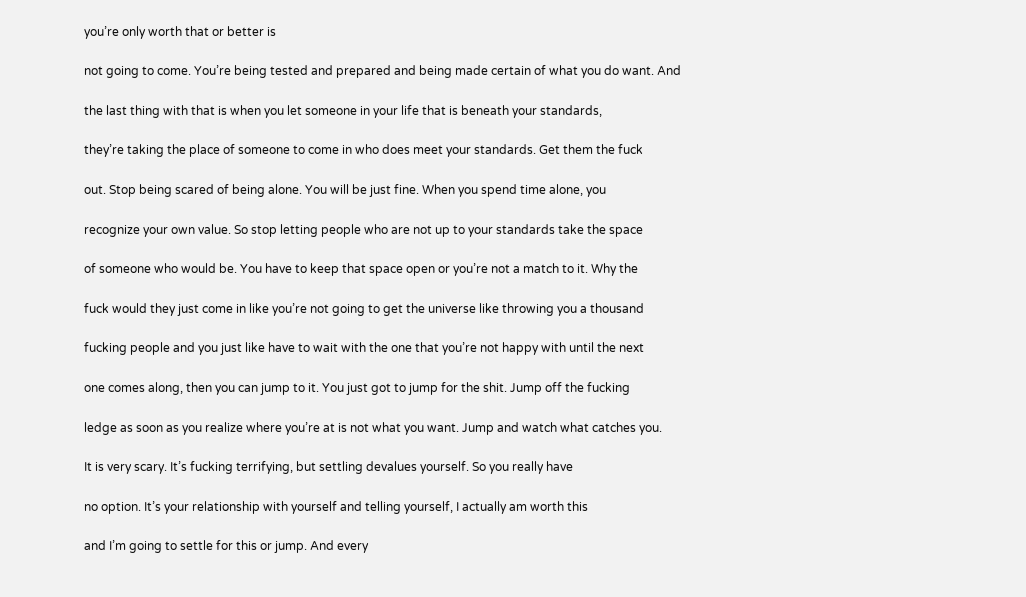you’re only worth that or better is

not going to come. You’re being tested and prepared and being made certain of what you do want. And

the last thing with that is when you let someone in your life that is beneath your standards,

they’re taking the place of someone to come in who does meet your standards. Get them the fuck

out. Stop being scared of being alone. You will be just fine. When you spend time alone, you

recognize your own value. So stop letting people who are not up to your standards take the space

of someone who would be. You have to keep that space open or you’re not a match to it. Why the

fuck would they just come in like you’re not going to get the universe like throwing you a thousand

fucking people and you just like have to wait with the one that you’re not happy with until the next

one comes along, then you can jump to it. You just got to jump for the shit. Jump off the fucking

ledge as soon as you realize where you’re at is not what you want. Jump and watch what catches you.

It is very scary. It’s fucking terrifying, but settling devalues yourself. So you really have

no option. It’s your relationship with yourself and telling yourself, I actually am worth this

and I’m going to settle for this or jump. And every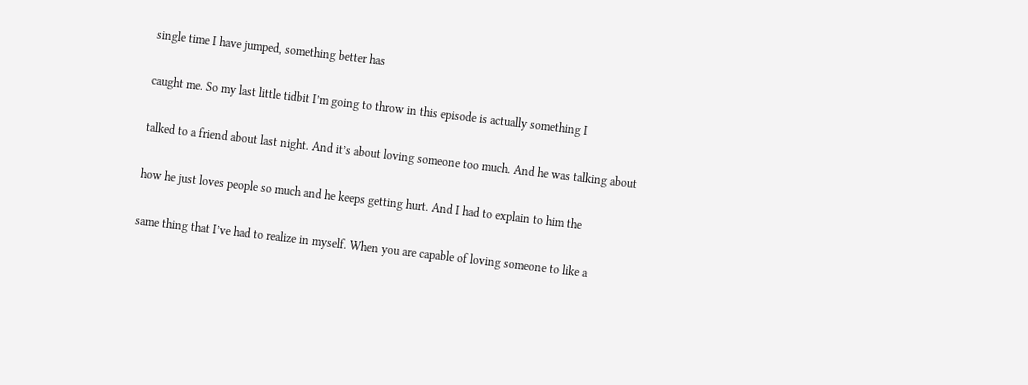single time I have jumped, something better has

caught me. So my last little tidbit I’m going to throw in this episode is actually something I

talked to a friend about last night. And it’s about loving someone too much. And he was talking about

how he just loves people so much and he keeps getting hurt. And I had to explain to him the

same thing that I’ve had to realize in myself. When you are capable of loving someone to like a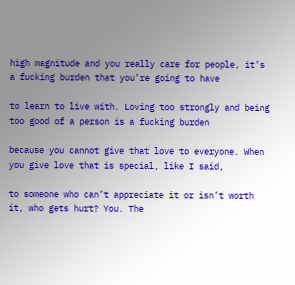high magnitude and you really care for people, it’s a fucking burden that you’re going to have

to learn to live with. Loving too strongly and being too good of a person is a fucking burden

because you cannot give that love to everyone. When you give love that is special, like I said,

to someone who can’t appreciate it or isn’t worth it, who gets hurt? You. The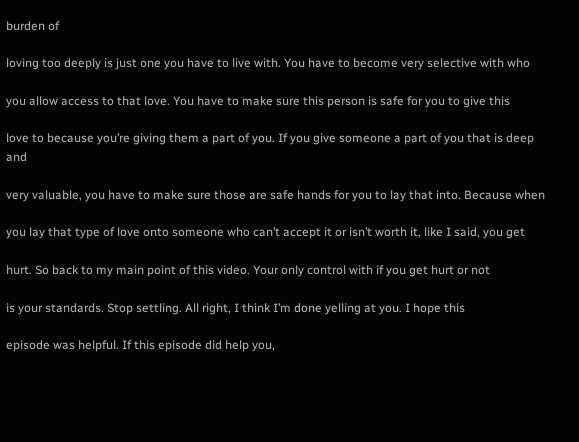burden of

loving too deeply is just one you have to live with. You have to become very selective with who

you allow access to that love. You have to make sure this person is safe for you to give this

love to because you’re giving them a part of you. If you give someone a part of you that is deep and

very valuable, you have to make sure those are safe hands for you to lay that into. Because when

you lay that type of love onto someone who can’t accept it or isn’t worth it, like I said, you get

hurt. So back to my main point of this video. Your only control with if you get hurt or not

is your standards. Stop settling. All right, I think I’m done yelling at you. I hope this

episode was helpful. If this episode did help you,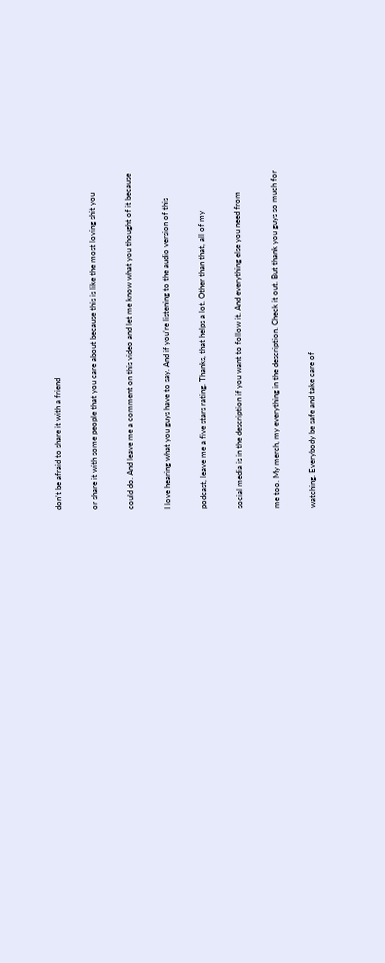don’t be afraid to share it with a friend

or share it with some people that you care about because this is like the most loving shit you

could do. And leave me a comment on this video and let me know what you thought of it because

I love hearing what you guys have to say. And if you’re listening to the audio version of this

podcast, leave me a five stars rating. Thanks, that helps a lot. Other than that, all of my

social media is in the description if you want to follow it. And everything else you need from

me too. My merch, my everything in the description. Check it out. But thank you guys so much for

watching. Everybody be safe and take care of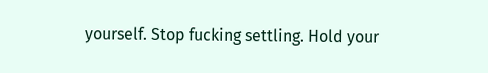yourself. Stop fucking settling. Hold your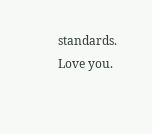standards. Love you.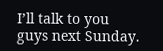I’ll talk to you guys next Sunday.